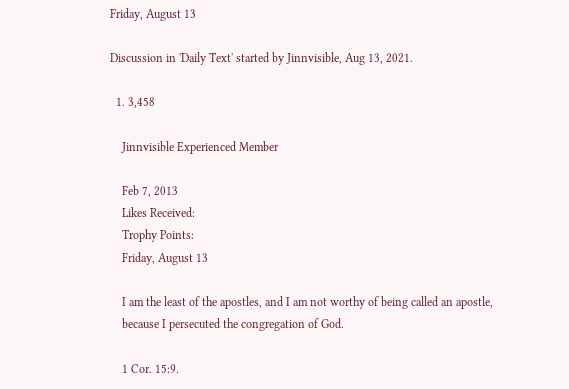Friday, August 13

Discussion in 'Daily Text' started by Jinnvisible, Aug 13, 2021.

  1. 3,458

    Jinnvisible Experienced Member

    Feb 7, 2013
    Likes Received:
    Trophy Points:
    Friday, August 13

    I am the least of the apostles, and I am not worthy of being called an apostle,
    because I persecuted the congregation of God.

    1 Cor. 15:9.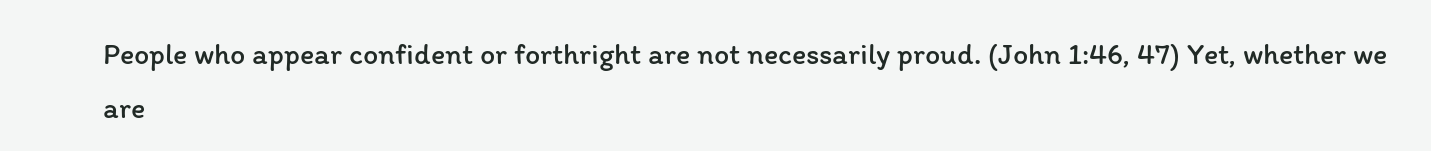People who appear confident or forthright are not necessarily proud. (John 1:46, 47) Yet, whether we are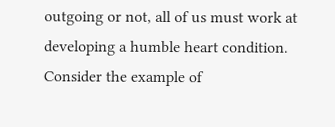outgoing or not, all of us must work at developing a humble heart condition. Consider the example of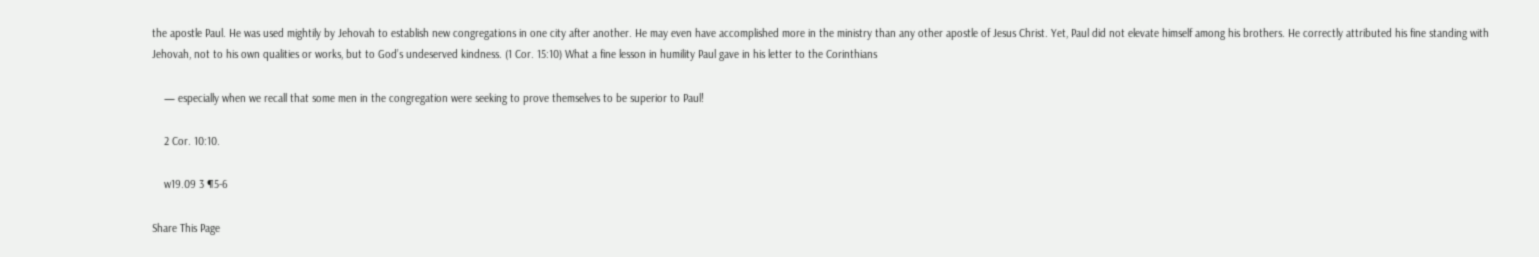the apostle Paul. He was used mightily by Jehovah to establish new congregations in one city after another. He may even have accomplished more in the ministry than any other apostle of Jesus Christ. Yet, Paul did not elevate himself among his brothers. He correctly attributed his fine standing with Jehovah, not to his own qualities or works, but to God’s undeserved kindness. (1 Cor. 15:10) What a fine lesson in humility Paul gave in his letter to the Corinthians

    — especially when we recall that some men in the congregation were seeking to prove themselves to be superior to Paul!

    2 Cor. 10:10.

    w19.09 3 ¶5-6

Share This Page